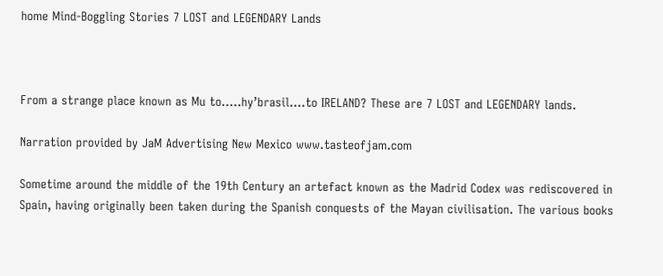home Mind-Boggling Stories 7 LOST and LEGENDARY Lands



From a strange place known as Mu to…..hy’brasil….to IRELAND? These are 7 LOST and LEGENDARY lands.

Narration provided by JaM Advertising New Mexico www.tasteofjam.com

Sometime around the middle of the 19th Century an artefact known as the Madrid Codex was rediscovered in Spain, having originally been taken during the Spanish conquests of the Mayan civilisation. The various books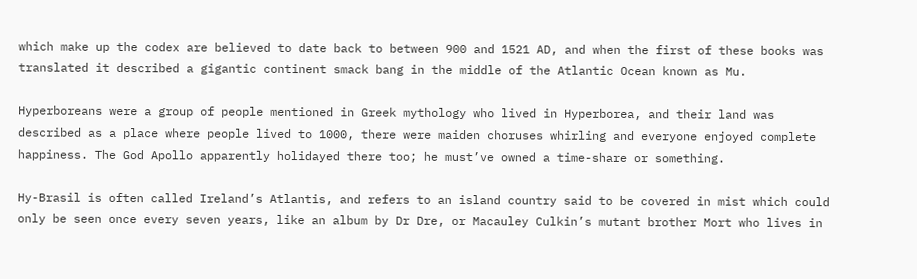which make up the codex are believed to date back to between 900 and 1521 AD, and when the first of these books was translated it described a gigantic continent smack bang in the middle of the Atlantic Ocean known as Mu.

Hyperboreans were a group of people mentioned in Greek mythology who lived in Hyperborea, and their land was described as a place where people lived to 1000, there were maiden choruses whirling and everyone enjoyed complete happiness. The God Apollo apparently holidayed there too; he must’ve owned a time-share or something.

Hy-Brasil is often called Ireland’s Atlantis, and refers to an island country said to be covered in mist which could only be seen once every seven years, like an album by Dr Dre, or Macauley Culkin’s mutant brother Mort who lives in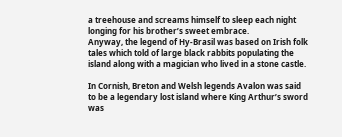a treehouse and screams himself to sleep each night longing for his brother’s sweet embrace.
Anyway, the legend of Hy-Brasil was based on Irish folk tales which told of large black rabbits populating the island along with a magician who lived in a stone castle.

In Cornish, Breton and Welsh legends Avalon was said to be a legendary lost island where King Arthur’s sword was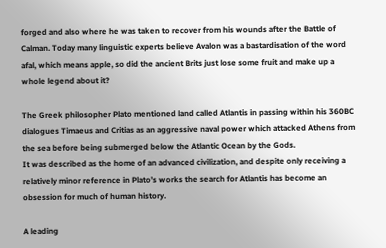forged and also where he was taken to recover from his wounds after the Battle of Calman. Today many linguistic experts believe Avalon was a bastardisation of the word afal, which means apple, so did the ancient Brits just lose some fruit and make up a whole legend about it?

The Greek philosopher Plato mentioned land called Atlantis in passing within his 360BC dialogues Timaeus and Critias as an aggressive naval power which attacked Athens from the sea before being submerged below the Atlantic Ocean by the Gods.
It was described as the home of an advanced civilization, and despite only receiving a relatively minor reference in Plato’s works the search for Atlantis has become an obsession for much of human history.

A leading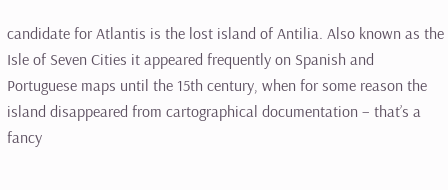candidate for Atlantis is the lost island of Antilia. Also known as the Isle of Seven Cities it appeared frequently on Spanish and Portuguese maps until the 15th century, when for some reason the island disappeared from cartographical documentation – that’s a fancy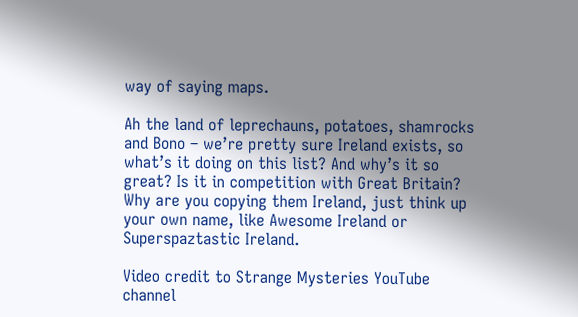way of saying maps.

Ah the land of leprechauns, potatoes, shamrocks and Bono – we’re pretty sure Ireland exists, so what’s it doing on this list? And why’s it so great? Is it in competition with Great Britain? Why are you copying them Ireland, just think up your own name, like Awesome Ireland or Superspaztastic Ireland.

Video credit to Strange Mysteries YouTube channel